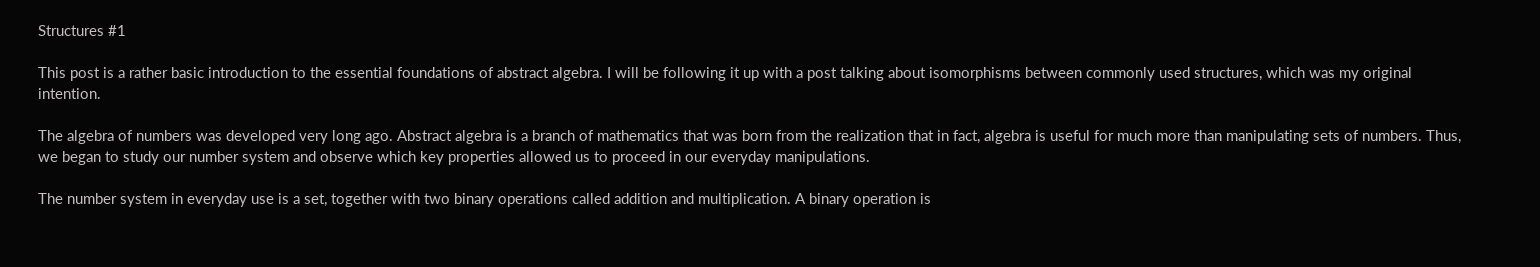Structures #1

This post is a rather basic introduction to the essential foundations of abstract algebra. I will be following it up with a post talking about isomorphisms between commonly used structures, which was my original intention.

The algebra of numbers was developed very long ago. Abstract algebra is a branch of mathematics that was born from the realization that in fact, algebra is useful for much more than manipulating sets of numbers. Thus, we began to study our number system and observe which key properties allowed us to proceed in our everyday manipulations.

The number system in everyday use is a set, together with two binary operations called addition and multiplication. A binary operation is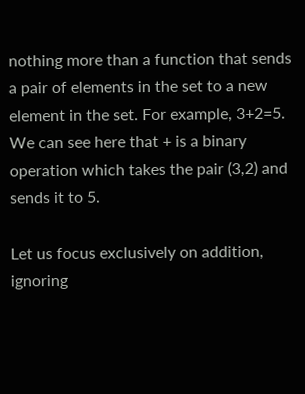nothing more than a function that sends a pair of elements in the set to a new element in the set. For example, 3+2=5. We can see here that + is a binary operation which takes the pair (3,2) and sends it to 5.

Let us focus exclusively on addition, ignoring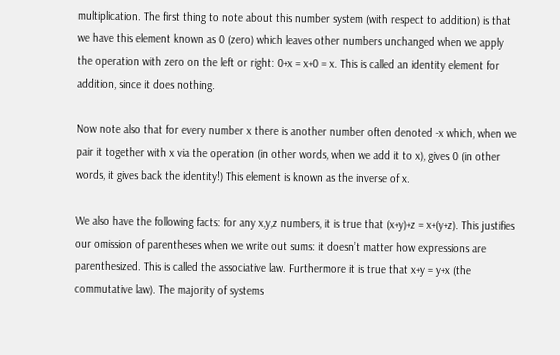multiplication. The first thing to note about this number system (with respect to addition) is that we have this element known as 0 (zero) which leaves other numbers unchanged when we apply the operation with zero on the left or right: 0+x = x+0 = x. This is called an identity element for addition, since it does nothing.

Now note also that for every number x there is another number often denoted -x which, when we pair it together with x via the operation (in other words, when we add it to x), gives 0 (in other words, it gives back the identity!) This element is known as the inverse of x.

We also have the following facts: for any x,y,z numbers, it is true that (x+y)+z = x+(y+z). This justifies our omission of parentheses when we write out sums: it doesn’t matter how expressions are parenthesized. This is called the associative law. Furthermore it is true that x+y = y+x (the commutative law). The majority of systems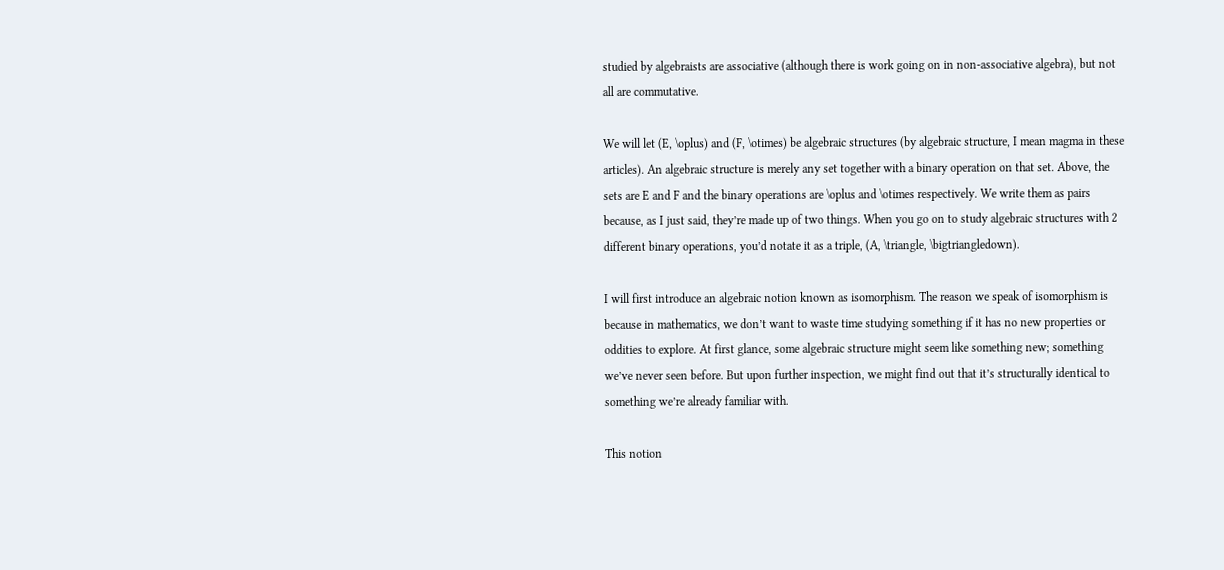studied by algebraists are associative (although there is work going on in non-associative algebra), but not all are commutative.

We will let (E, \oplus) and (F, \otimes) be algebraic structures (by algebraic structure, I mean magma in these articles). An algebraic structure is merely any set together with a binary operation on that set. Above, the sets are E and F and the binary operations are \oplus and \otimes respectively. We write them as pairs because, as I just said, they’re made up of two things. When you go on to study algebraic structures with 2 different binary operations, you’d notate it as a triple, (A, \triangle, \bigtriangledown).

I will first introduce an algebraic notion known as isomorphism. The reason we speak of isomorphism is because in mathematics, we don’t want to waste time studying something if it has no new properties or oddities to explore. At first glance, some algebraic structure might seem like something new; something we’ve never seen before. But upon further inspection, we might find out that it’s structurally identical to something we’re already familiar with.

This notion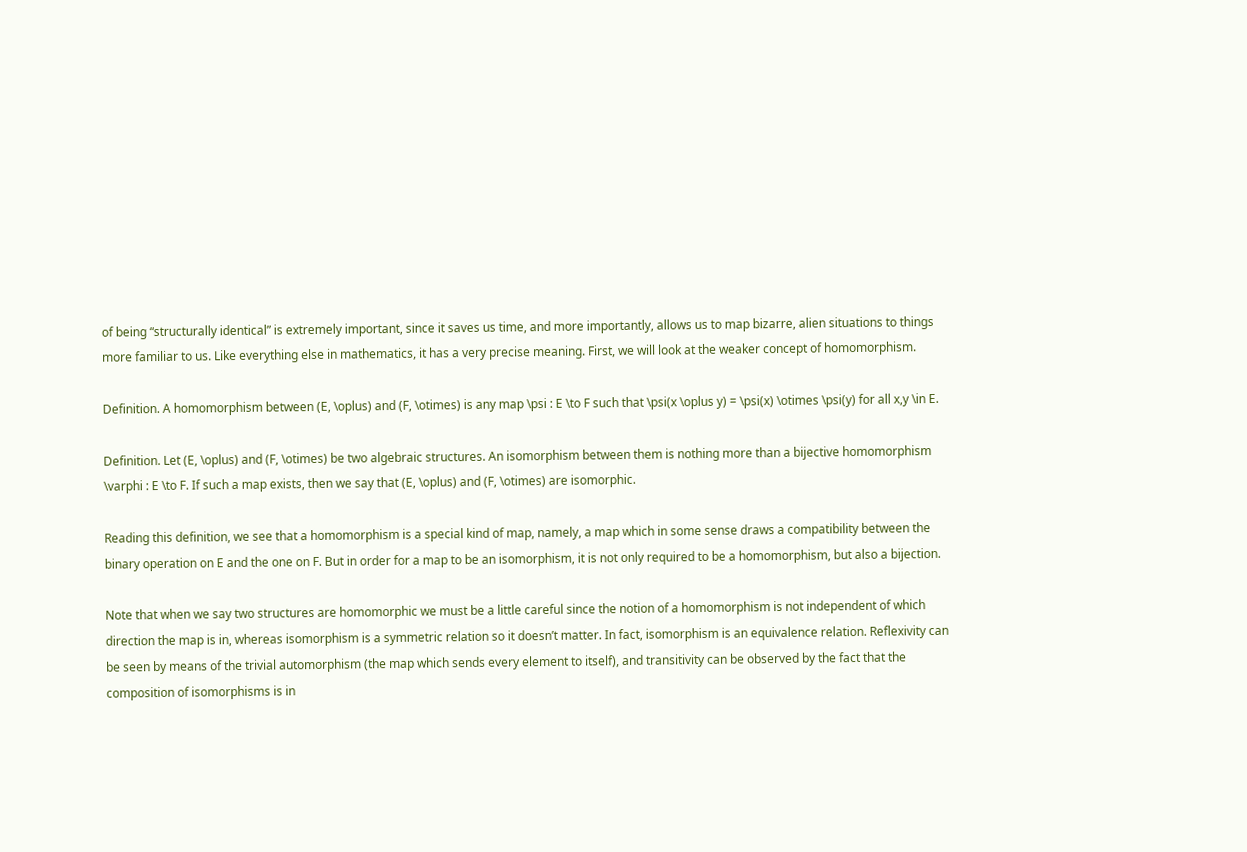of being “structurally identical” is extremely important, since it saves us time, and more importantly, allows us to map bizarre, alien situations to things more familiar to us. Like everything else in mathematics, it has a very precise meaning. First, we will look at the weaker concept of homomorphism.

Definition. A homomorphism between (E, \oplus) and (F, \otimes) is any map \psi : E \to F such that \psi(x \oplus y) = \psi(x) \otimes \psi(y) for all x,y \in E.

Definition. Let (E, \oplus) and (F, \otimes) be two algebraic structures. An isomorphism between them is nothing more than a bijective homomorphism \varphi : E \to F. If such a map exists, then we say that (E, \oplus) and (F, \otimes) are isomorphic.

Reading this definition, we see that a homomorphism is a special kind of map, namely, a map which in some sense draws a compatibility between the binary operation on E and the one on F. But in order for a map to be an isomorphism, it is not only required to be a homomorphism, but also a bijection.

Note that when we say two structures are homomorphic we must be a little careful since the notion of a homomorphism is not independent of which direction the map is in, whereas isomorphism is a symmetric relation so it doesn’t matter. In fact, isomorphism is an equivalence relation. Reflexivity can be seen by means of the trivial automorphism (the map which sends every element to itself), and transitivity can be observed by the fact that the composition of isomorphisms is in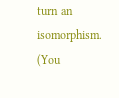turn an isomorphism. (You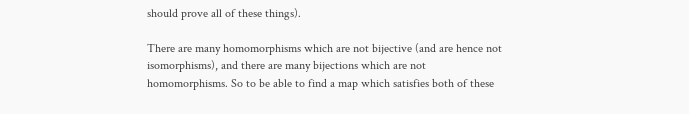should prove all of these things).

There are many homomorphisms which are not bijective (and are hence not isomorphisms), and there are many bijections which are not homomorphisms. So to be able to find a map which satisfies both of these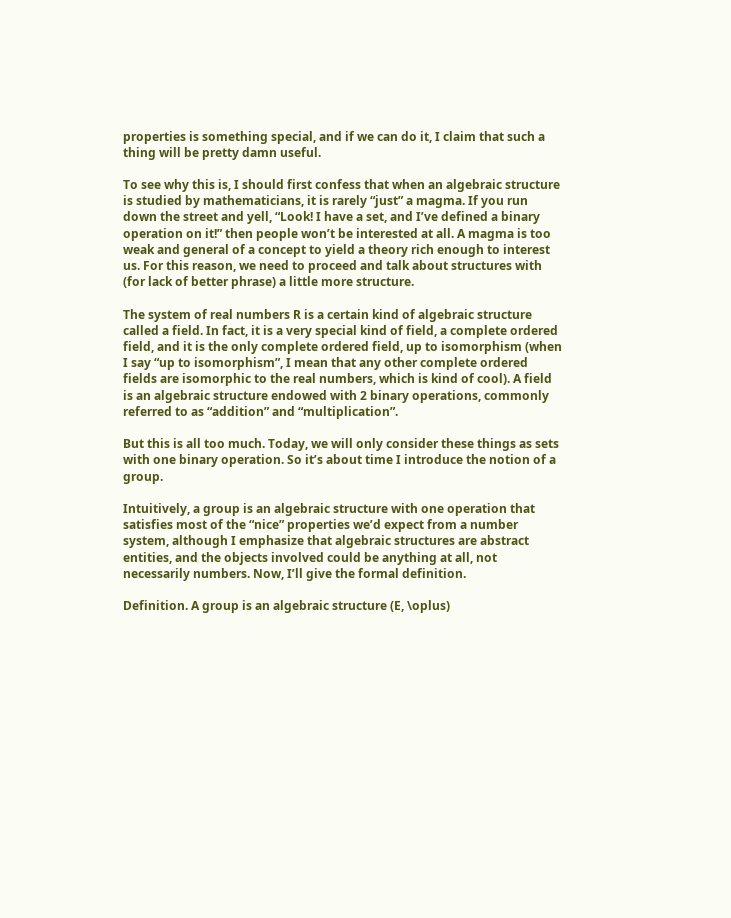properties is something special, and if we can do it, I claim that such a thing will be pretty damn useful.

To see why this is, I should first confess that when an algebraic structure is studied by mathematicians, it is rarely “just” a magma. If you run down the street and yell, “Look! I have a set, and I’ve defined a binary operation on it!” then people won’t be interested at all. A magma is too weak and general of a concept to yield a theory rich enough to interest us. For this reason, we need to proceed and talk about structures with (for lack of better phrase) a little more structure.

The system of real numbers R is a certain kind of algebraic structure called a field. In fact, it is a very special kind of field, a complete ordered field, and it is the only complete ordered field, up to isomorphism (when I say “up to isomorphism”, I mean that any other complete ordered fields are isomorphic to the real numbers, which is kind of cool). A field is an algebraic structure endowed with 2 binary operations, commonly referred to as “addition” and “multiplication”.

But this is all too much. Today, we will only consider these things as sets with one binary operation. So it’s about time I introduce the notion of a group.

Intuitively, a group is an algebraic structure with one operation that satisfies most of the “nice” properties we’d expect from a number system, although I emphasize that algebraic structures are abstract entities, and the objects involved could be anything at all, not necessarily numbers. Now, I’ll give the formal definition.

Definition. A group is an algebraic structure (E, \oplus)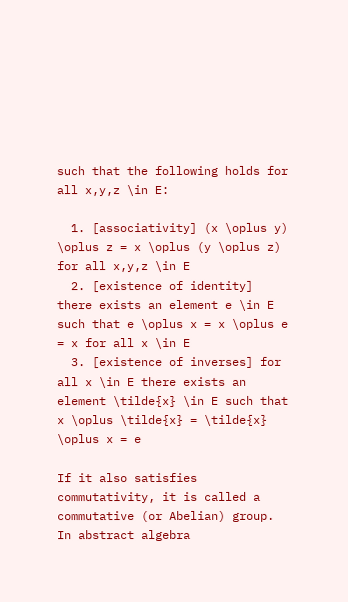such that the following holds for all x,y,z \in E:

  1. [associativity] (x \oplus y) \oplus z = x \oplus (y \oplus z) for all x,y,z \in E
  2. [existence of identity] there exists an element e \in E such that e \oplus x = x \oplus e = x for all x \in E
  3. [existence of inverses] for all x \in E there exists an element \tilde{x} \in E such that x \oplus \tilde{x} = \tilde{x} \oplus x = e

If it also satisfies commutativity, it is called a commutative (or Abelian) group. In abstract algebra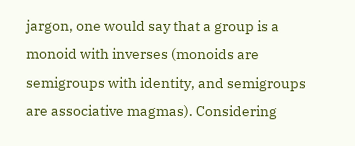jargon, one would say that a group is a monoid with inverses (monoids are semigroups with identity, and semigroups are associative magmas). Considering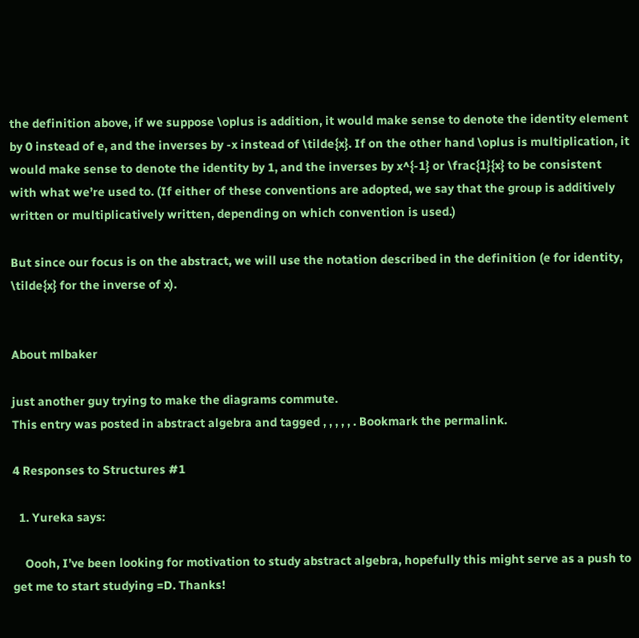the definition above, if we suppose \oplus is addition, it would make sense to denote the identity element by 0 instead of e, and the inverses by -x instead of \tilde{x}. If on the other hand \oplus is multiplication, it would make sense to denote the identity by 1, and the inverses by x^{-1} or \frac{1}{x} to be consistent with what we’re used to. (If either of these conventions are adopted, we say that the group is additively written or multiplicatively written, depending on which convention is used.)

But since our focus is on the abstract, we will use the notation described in the definition (e for identity, \tilde{x} for the inverse of x).


About mlbaker

just another guy trying to make the diagrams commute.
This entry was posted in abstract algebra and tagged , , , , , . Bookmark the permalink.

4 Responses to Structures #1

  1. Yureka says:

    Oooh, I’ve been looking for motivation to study abstract algebra, hopefully this might serve as a push to get me to start studying =D. Thanks!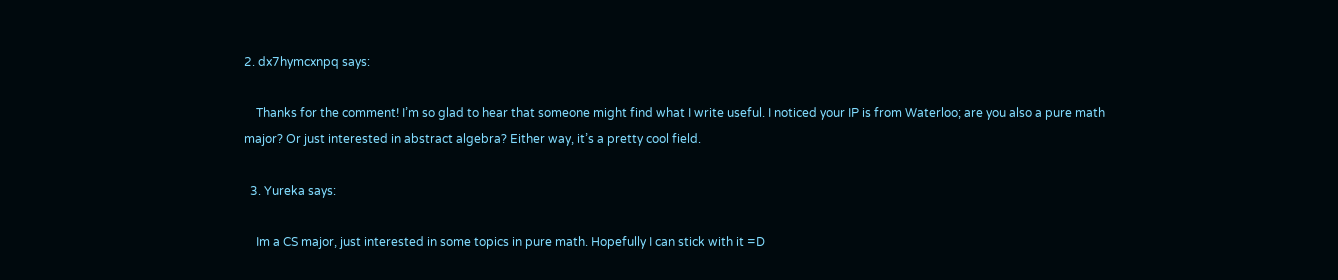2. dx7hymcxnpq says:

    Thanks for the comment! I’m so glad to hear that someone might find what I write useful. I noticed your IP is from Waterloo; are you also a pure math major? Or just interested in abstract algebra? Either way, it’s a pretty cool field.

  3. Yureka says:

    Im a CS major, just interested in some topics in pure math. Hopefully I can stick with it =D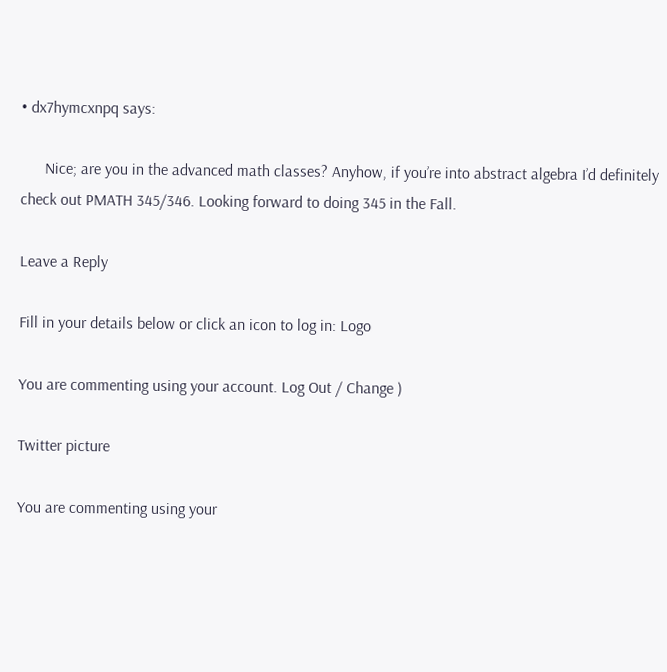• dx7hymcxnpq says:

      Nice; are you in the advanced math classes? Anyhow, if you’re into abstract algebra I’d definitely check out PMATH 345/346. Looking forward to doing 345 in the Fall.

Leave a Reply

Fill in your details below or click an icon to log in: Logo

You are commenting using your account. Log Out / Change )

Twitter picture

You are commenting using your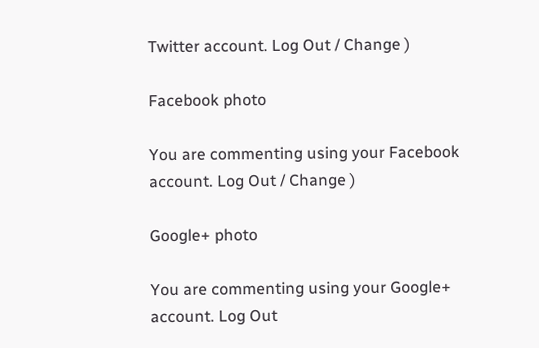Twitter account. Log Out / Change )

Facebook photo

You are commenting using your Facebook account. Log Out / Change )

Google+ photo

You are commenting using your Google+ account. Log Out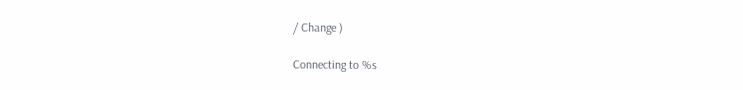/ Change )

Connecting to %s